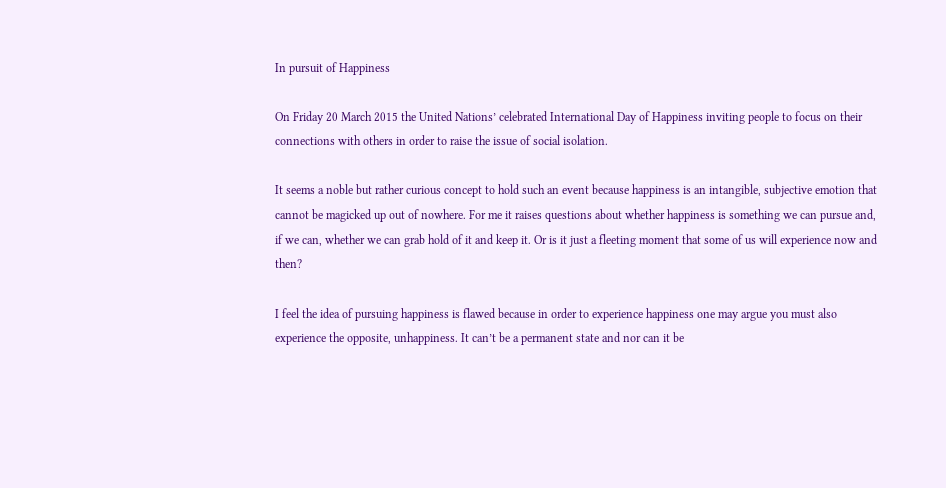In pursuit of Happiness

On Friday 20 March 2015 the United Nations’ celebrated International Day of Happiness inviting people to focus on their connections with others in order to raise the issue of social isolation.

It seems a noble but rather curious concept to hold such an event because happiness is an intangible, subjective emotion that cannot be magicked up out of nowhere. For me it raises questions about whether happiness is something we can pursue and, if we can, whether we can grab hold of it and keep it. Or is it just a fleeting moment that some of us will experience now and then?

I feel the idea of pursuing happiness is flawed because in order to experience happiness one may argue you must also experience the opposite, unhappiness. It can’t be a permanent state and nor can it be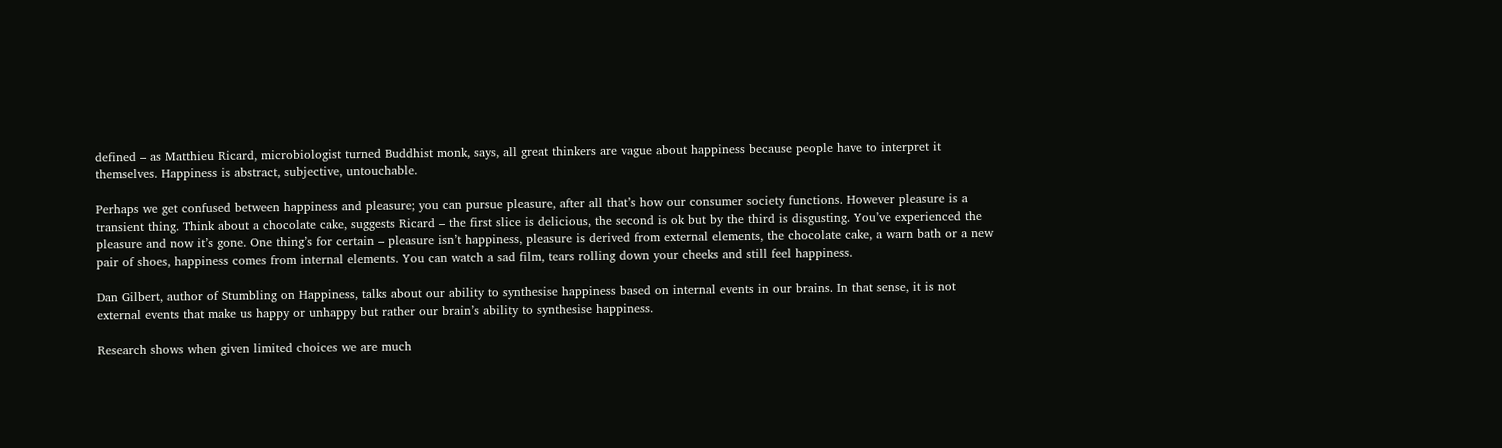defined – as Matthieu Ricard, microbiologist turned Buddhist monk, says, all great thinkers are vague about happiness because people have to interpret it themselves. Happiness is abstract, subjective, untouchable.

Perhaps we get confused between happiness and pleasure; you can pursue pleasure, after all that’s how our consumer society functions. However pleasure is a transient thing. Think about a chocolate cake, suggests Ricard – the first slice is delicious, the second is ok but by the third is disgusting. You’ve experienced the pleasure and now it’s gone. One thing’s for certain – pleasure isn’t happiness, pleasure is derived from external elements, the chocolate cake, a warn bath or a new pair of shoes, happiness comes from internal elements. You can watch a sad film, tears rolling down your cheeks and still feel happiness.

Dan Gilbert, author of Stumbling on Happiness, talks about our ability to synthesise happiness based on internal events in our brains. In that sense, it is not external events that make us happy or unhappy but rather our brain’s ability to synthesise happiness.

Research shows when given limited choices we are much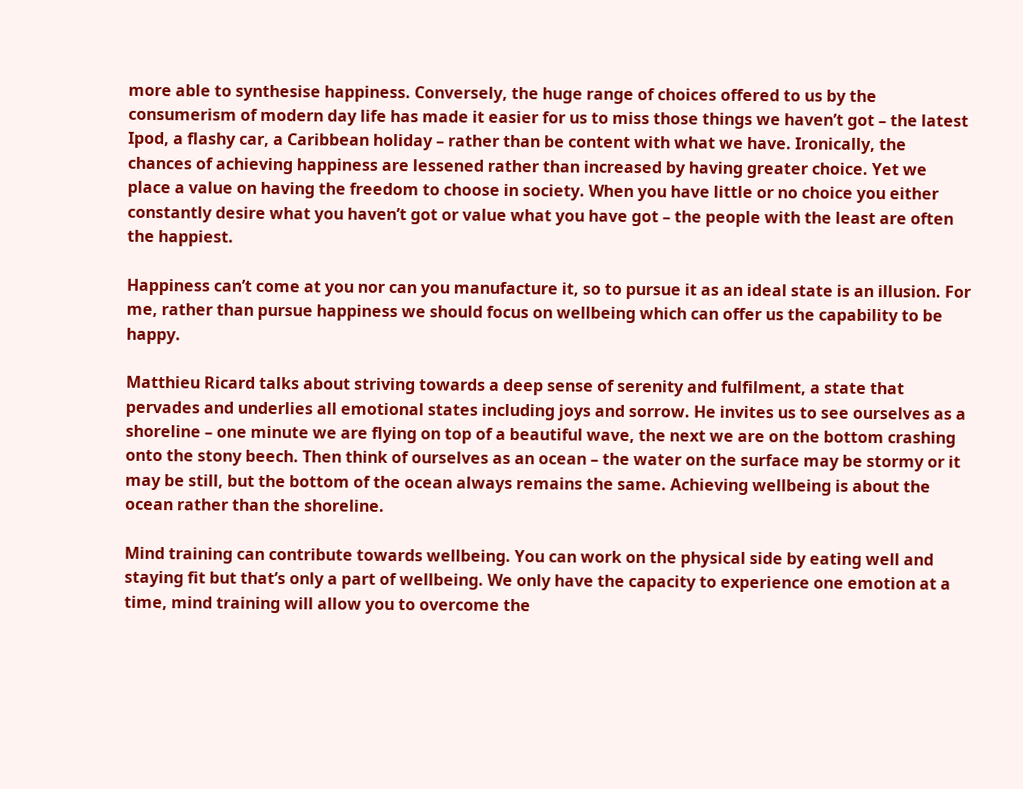more able to synthesise happiness. Conversely, the huge range of choices offered to us by the consumerism of modern day life has made it easier for us to miss those things we haven’t got – the latest Ipod, a flashy car, a Caribbean holiday – rather than be content with what we have. Ironically, the chances of achieving happiness are lessened rather than increased by having greater choice. Yet we place a value on having the freedom to choose in society. When you have little or no choice you either constantly desire what you haven’t got or value what you have got – the people with the least are often the happiest.

Happiness can’t come at you nor can you manufacture it, so to pursue it as an ideal state is an illusion. For me, rather than pursue happiness we should focus on wellbeing which can offer us the capability to be happy.

Matthieu Ricard talks about striving towards a deep sense of serenity and fulfilment, a state that pervades and underlies all emotional states including joys and sorrow. He invites us to see ourselves as a shoreline – one minute we are flying on top of a beautiful wave, the next we are on the bottom crashing onto the stony beech. Then think of ourselves as an ocean – the water on the surface may be stormy or it may be still, but the bottom of the ocean always remains the same. Achieving wellbeing is about the ocean rather than the shoreline.

Mind training can contribute towards wellbeing. You can work on the physical side by eating well and staying fit but that’s only a part of wellbeing. We only have the capacity to experience one emotion at a time, mind training will allow you to overcome the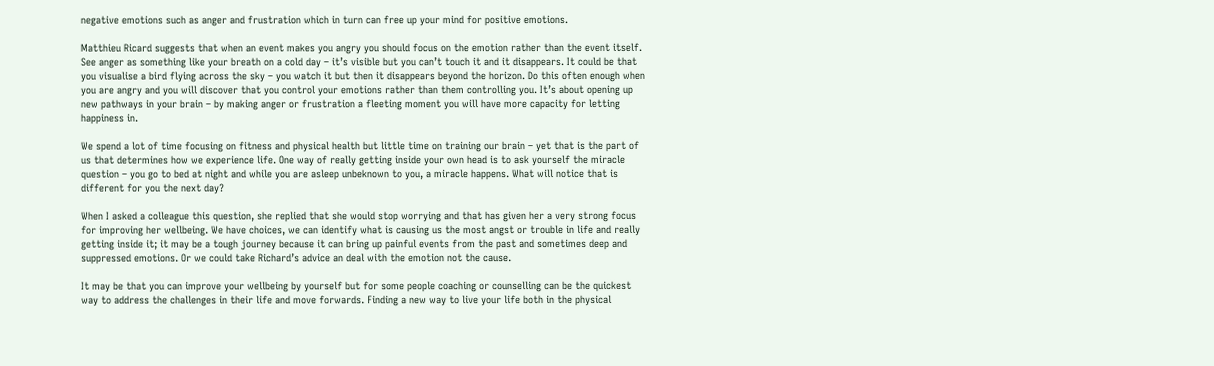negative emotions such as anger and frustration which in turn can free up your mind for positive emotions.

Matthieu Ricard suggests that when an event makes you angry you should focus on the emotion rather than the event itself. See anger as something like your breath on a cold day – it’s visible but you can’t touch it and it disappears. It could be that you visualise a bird flying across the sky – you watch it but then it disappears beyond the horizon. Do this often enough when you are angry and you will discover that you control your emotions rather than them controlling you. It’s about opening up new pathways in your brain – by making anger or frustration a fleeting moment you will have more capacity for letting happiness in.

We spend a lot of time focusing on fitness and physical health but little time on training our brain – yet that is the part of us that determines how we experience life. One way of really getting inside your own head is to ask yourself the miracle question – you go to bed at night and while you are asleep unbeknown to you, a miracle happens. What will notice that is different for you the next day?

When I asked a colleague this question, she replied that she would stop worrying and that has given her a very strong focus for improving her wellbeing. We have choices, we can identify what is causing us the most angst or trouble in life and really getting inside it; it may be a tough journey because it can bring up painful events from the past and sometimes deep and suppressed emotions. Or we could take Richard’s advice an deal with the emotion not the cause.

It may be that you can improve your wellbeing by yourself but for some people coaching or counselling can be the quickest way to address the challenges in their life and move forwards. Finding a new way to live your life both in the physical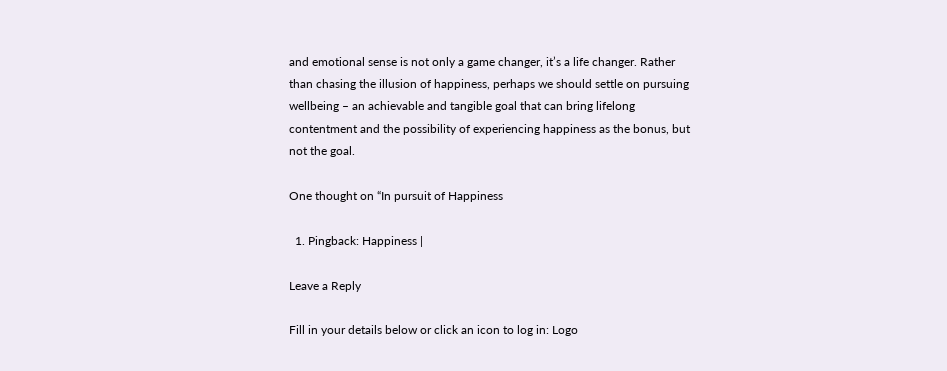and emotional sense is not only a game changer, it’s a life changer. Rather than chasing the illusion of happiness, perhaps we should settle on pursuing wellbeing – an achievable and tangible goal that can bring lifelong contentment and the possibility of experiencing happiness as the bonus, but not the goal.

One thought on “In pursuit of Happiness

  1. Pingback: Happiness |

Leave a Reply

Fill in your details below or click an icon to log in: Logo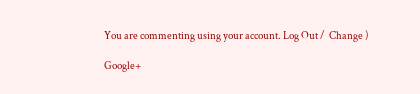You are commenting using your account. Log Out /  Change )

Google+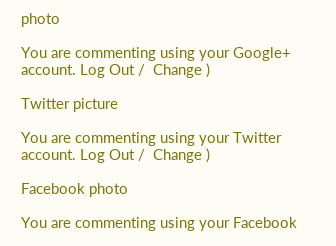photo

You are commenting using your Google+ account. Log Out /  Change )

Twitter picture

You are commenting using your Twitter account. Log Out /  Change )

Facebook photo

You are commenting using your Facebook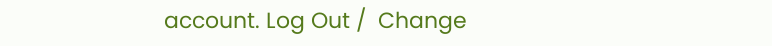account. Log Out /  Change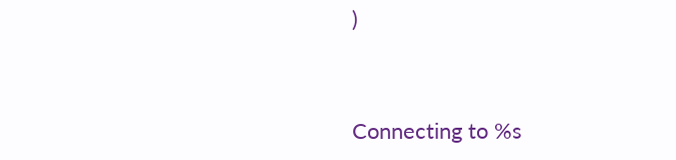)


Connecting to %s